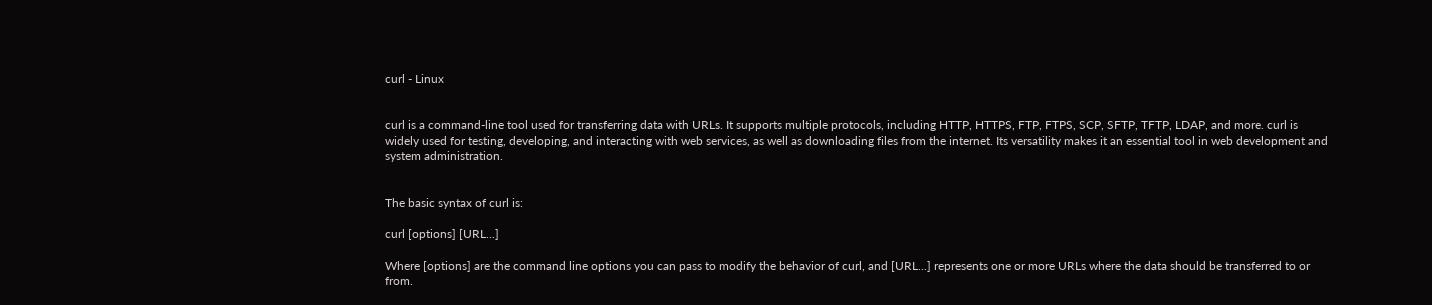curl - Linux


curl is a command-line tool used for transferring data with URLs. It supports multiple protocols, including HTTP, HTTPS, FTP, FTPS, SCP, SFTP, TFTP, LDAP, and more. curl is widely used for testing, developing, and interacting with web services, as well as downloading files from the internet. Its versatility makes it an essential tool in web development and system administration.


The basic syntax of curl is:

curl [options] [URL...]

Where [options] are the command line options you can pass to modify the behavior of curl, and [URL...] represents one or more URLs where the data should be transferred to or from.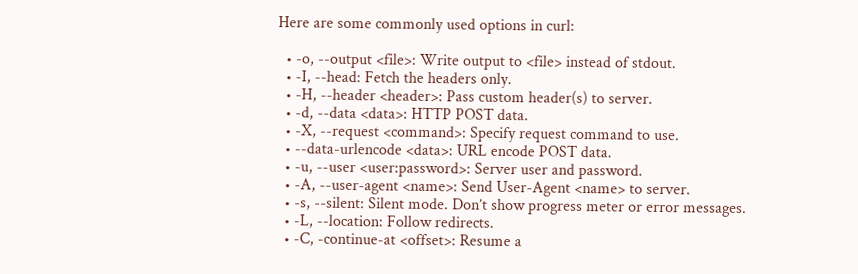Here are some commonly used options in curl:

  • -o, --output <file>: Write output to <file> instead of stdout.
  • -I, --head: Fetch the headers only.
  • -H, --header <header>: Pass custom header(s) to server.
  • -d, --data <data>: HTTP POST data.
  • -X, --request <command>: Specify request command to use.
  • --data-urlencode <data>: URL encode POST data.
  • -u, --user <user:password>: Server user and password.
  • -A, --user-agent <name>: Send User-Agent <name> to server.
  • -s, --silent: Silent mode. Don’t show progress meter or error messages.
  • -L, --location: Follow redirects.
  • -C, -continue-at <offset>: Resume a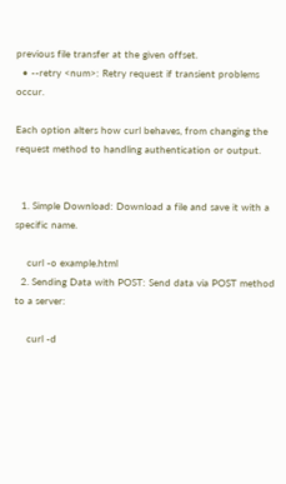previous file transfer at the given offset.
  • --retry <num>: Retry request if transient problems occur.

Each option alters how curl behaves, from changing the request method to handling authentication or output.


  1. Simple Download: Download a file and save it with a specific name.

    curl -o example.html
  2. Sending Data with POST: Send data via POST method to a server:

    curl -d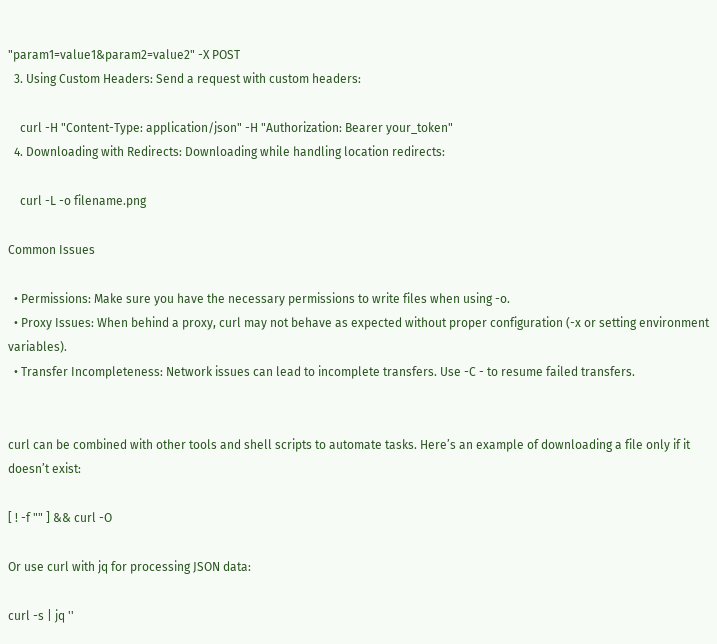"param1=value1&param2=value2" -X POST
  3. Using Custom Headers: Send a request with custom headers:

    curl -H "Content-Type: application/json" -H "Authorization: Bearer your_token"
  4. Downloading with Redirects: Downloading while handling location redirects:

    curl -L -o filename.png

Common Issues

  • Permissions: Make sure you have the necessary permissions to write files when using -o.
  • Proxy Issues: When behind a proxy, curl may not behave as expected without proper configuration (-x or setting environment variables).
  • Transfer Incompleteness: Network issues can lead to incomplete transfers. Use -C - to resume failed transfers.


curl can be combined with other tools and shell scripts to automate tasks. Here’s an example of downloading a file only if it doesn’t exist:

[ ! -f "" ] && curl -O

Or use curl with jq for processing JSON data:

curl -s | jq ''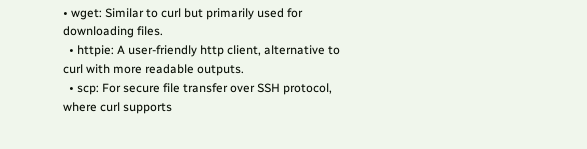• wget: Similar to curl but primarily used for downloading files.
  • httpie: A user-friendly http client, alternative to curl with more readable outputs.
  • scp: For secure file transfer over SSH protocol, where curl supports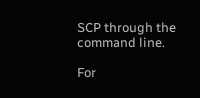SCP through the command line.

For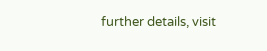further details, visit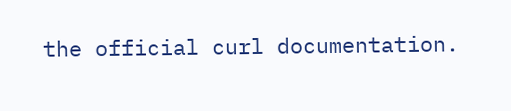the official curl documentation.